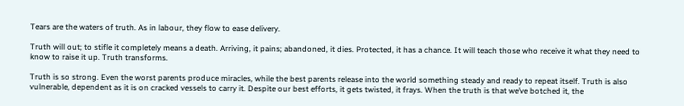Tears are the waters of truth. As in labour, they flow to ease delivery.

Truth will out; to stifle it completely means a death. Arriving, it pains; abandoned, it dies. Protected, it has a chance. It will teach those who receive it what they need to know to raise it up. Truth transforms.

Truth is so strong. Even the worst parents produce miracles, while the best parents release into the world something steady and ready to repeat itself. Truth is also vulnerable, dependent as it is on cracked vessels to carry it. Despite our best efforts, it gets twisted, it frays. When the truth is that we’ve botched it, the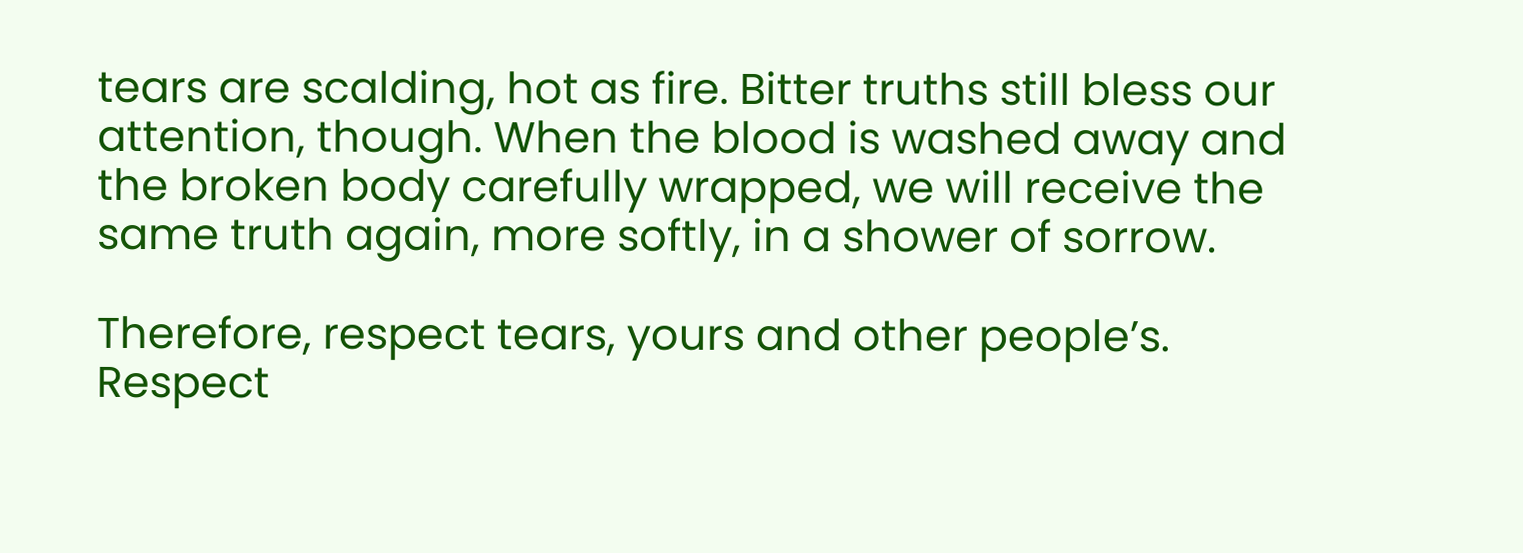tears are scalding, hot as fire. Bitter truths still bless our attention, though. When the blood is washed away and the broken body carefully wrapped, we will receive the same truth again, more softly, in a shower of sorrow.

Therefore, respect tears, yours and other people’s. Respect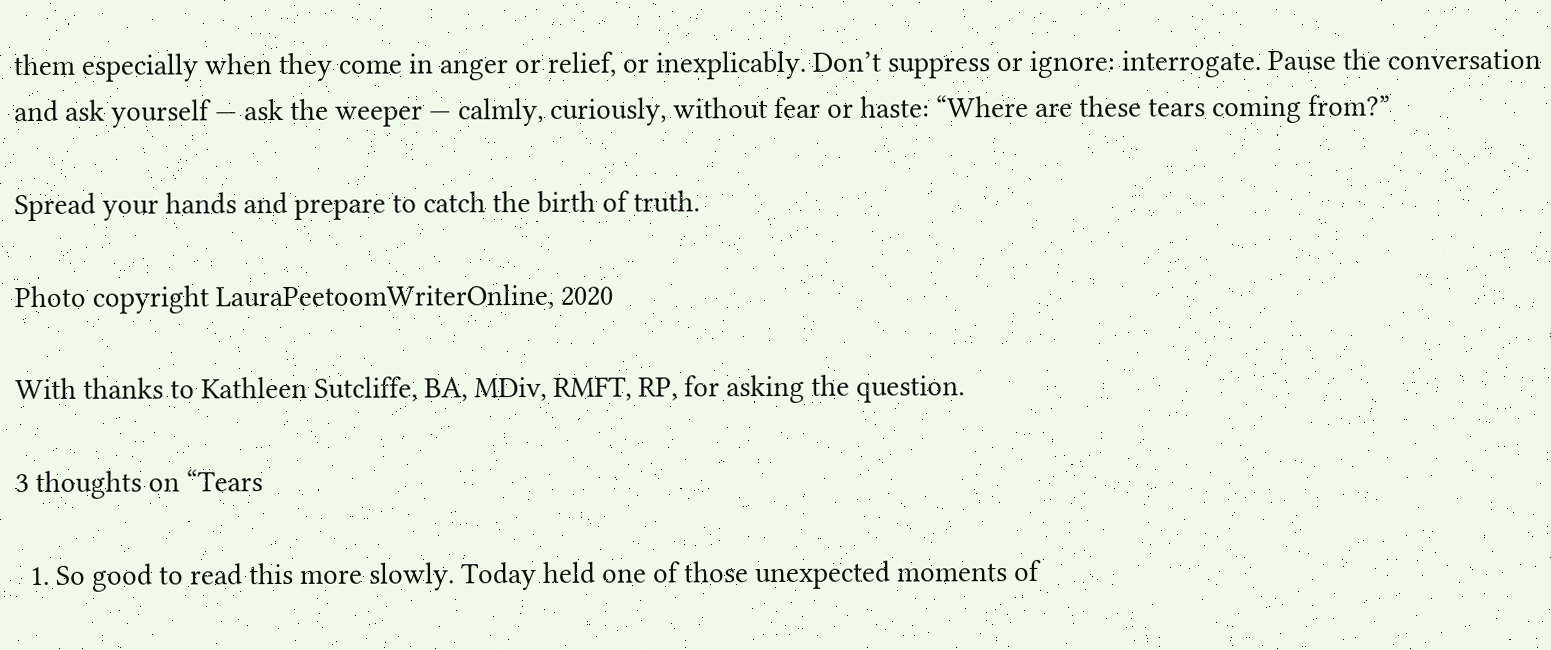them especially when they come in anger or relief, or inexplicably. Don’t suppress or ignore: interrogate. Pause the conversation and ask yourself — ask the weeper — calmly, curiously, without fear or haste: “Where are these tears coming from?”

Spread your hands and prepare to catch the birth of truth.

Photo copyright LauraPeetoomWriterOnline, 2020

With thanks to Kathleen Sutcliffe, BA, MDiv, RMFT, RP, for asking the question.

3 thoughts on “Tears

  1. So good to read this more slowly. Today held one of those unexpected moments of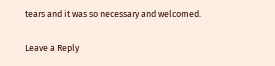tears and it was so necessary and welcomed.

Leave a Reply